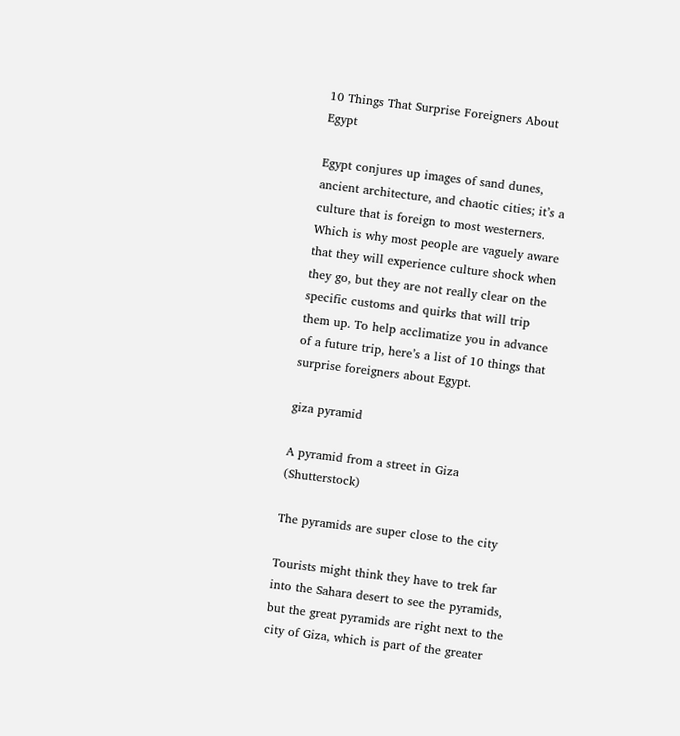10 Things That Surprise Foreigners About Egypt

Egypt conjures up images of sand dunes, ancient architecture, and chaotic cities; it’s a culture that is foreign to most westerners. Which is why most people are vaguely aware that they will experience culture shock when they go, but they are not really clear on the specific customs and quirks that will trip them up. To help acclimatize you in advance of a future trip, here’s a list of 10 things that surprise foreigners about Egypt.

giza pyramid

A pyramid from a street in Giza (Shutterstock)

The pyramids are super close to the city

Tourists might think they have to trek far into the Sahara desert to see the pyramids, but the great pyramids are right next to the city of Giza, which is part of the greater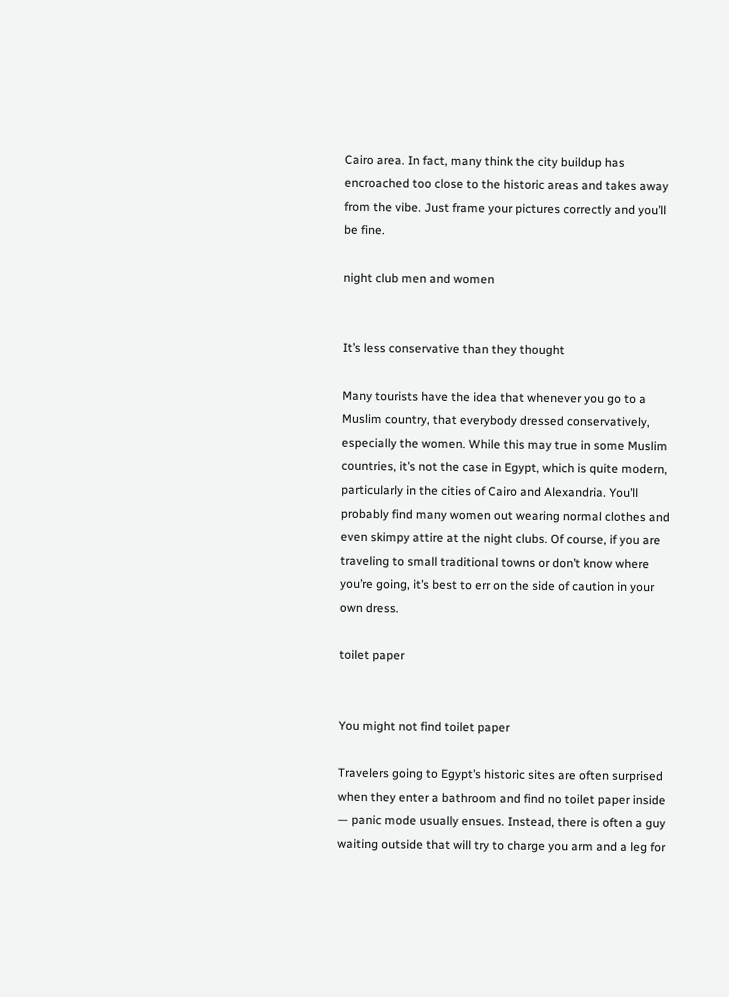Cairo area. In fact, many think the city buildup has encroached too close to the historic areas and takes away from the vibe. Just frame your pictures correctly and you’ll be fine.

night club men and women


It’s less conservative than they thought

Many tourists have the idea that whenever you go to a Muslim country, that everybody dressed conservatively, especially the women. While this may true in some Muslim countries, it’s not the case in Egypt, which is quite modern, particularly in the cities of Cairo and Alexandria. You’ll probably find many women out wearing normal clothes and even skimpy attire at the night clubs. Of course, if you are traveling to small traditional towns or don’t know where you’re going, it’s best to err on the side of caution in your own dress.

toilet paper


You might not find toilet paper

Travelers going to Egypt’s historic sites are often surprised when they enter a bathroom and find no toilet paper inside — panic mode usually ensues. Instead, there is often a guy waiting outside that will try to charge you arm and a leg for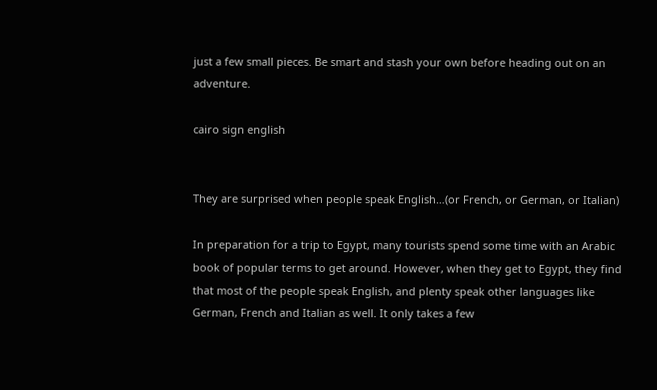just a few small pieces. Be smart and stash your own before heading out on an adventure.

cairo sign english


They are surprised when people speak English…(or French, or German, or Italian)

In preparation for a trip to Egypt, many tourists spend some time with an Arabic book of popular terms to get around. However, when they get to Egypt, they find that most of the people speak English, and plenty speak other languages like German, French and Italian as well. It only takes a few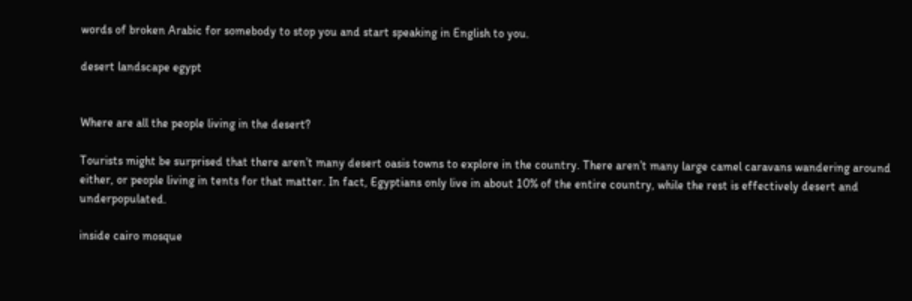words of broken Arabic for somebody to stop you and start speaking in English to you.

desert landscape egypt


Where are all the people living in the desert?

Tourists might be surprised that there aren’t many desert oasis towns to explore in the country. There aren’t many large camel caravans wandering around either, or people living in tents for that matter. In fact, Egyptians only live in about 10% of the entire country, while the rest is effectively desert and underpopulated.

inside cairo mosque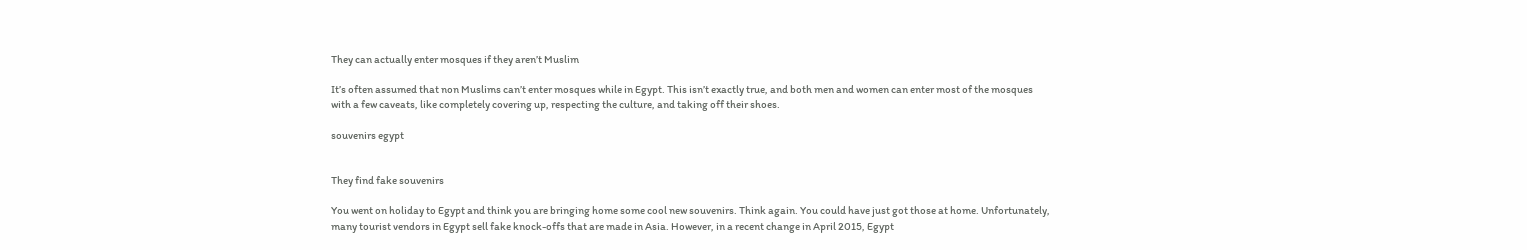They can actually enter mosques if they aren’t Muslim

It’s often assumed that non Muslims can’t enter mosques while in Egypt. This isn’t exactly true, and both men and women can enter most of the mosques with a few caveats, like completely covering up, respecting the culture, and taking off their shoes.

souvenirs egypt


They find fake souvenirs

You went on holiday to Egypt and think you are bringing home some cool new souvenirs. Think again. You could have just got those at home. Unfortunately, many tourist vendors in Egypt sell fake knock-offs that are made in Asia. However, in a recent change in April 2015, Egypt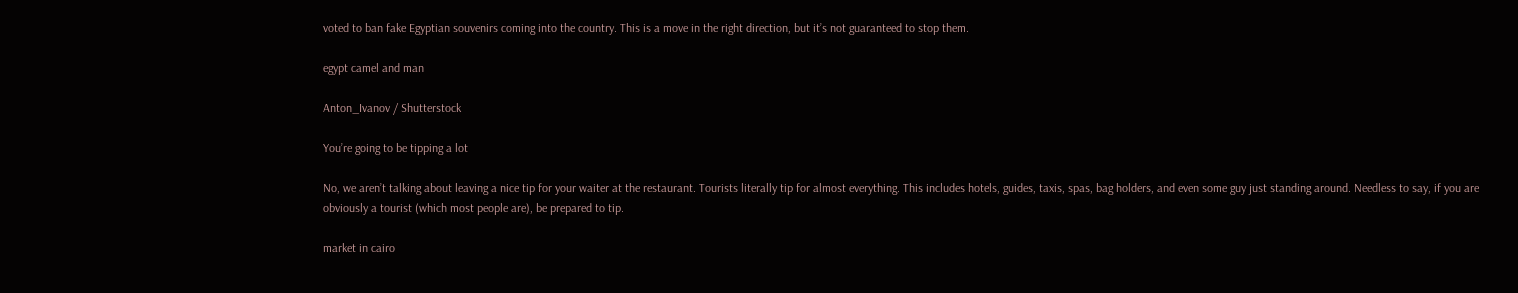voted to ban fake Egyptian souvenirs coming into the country. This is a move in the right direction, but it’s not guaranteed to stop them.

egypt camel and man

Anton_Ivanov / Shutterstock

You’re going to be tipping a lot

No, we aren’t talking about leaving a nice tip for your waiter at the restaurant. Tourists literally tip for almost everything. This includes hotels, guides, taxis, spas, bag holders, and even some guy just standing around. Needless to say, if you are obviously a tourist (which most people are), be prepared to tip.

market in cairo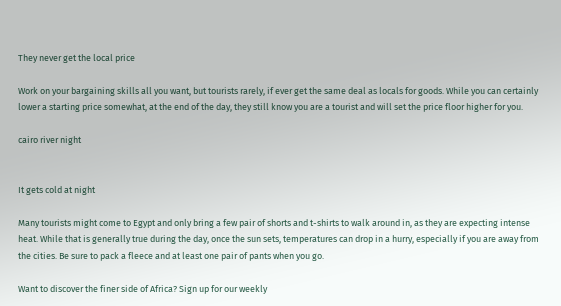They never get the local price

Work on your bargaining skills all you want, but tourists rarely, if ever get the same deal as locals for goods. While you can certainly lower a starting price somewhat, at the end of the day, they still know you are a tourist and will set the price floor higher for you.

cairo river night


It gets cold at night

Many tourists might come to Egypt and only bring a few pair of shorts and t-shirts to walk around in, as they are expecting intense heat. While that is generally true during the day, once the sun sets, temperatures can drop in a hurry, especially if you are away from the cities. Be sure to pack a fleece and at least one pair of pants when you go.

Want to discover the finer side of Africa? Sign up for our weekly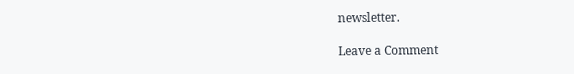newsletter.

Leave a Comment